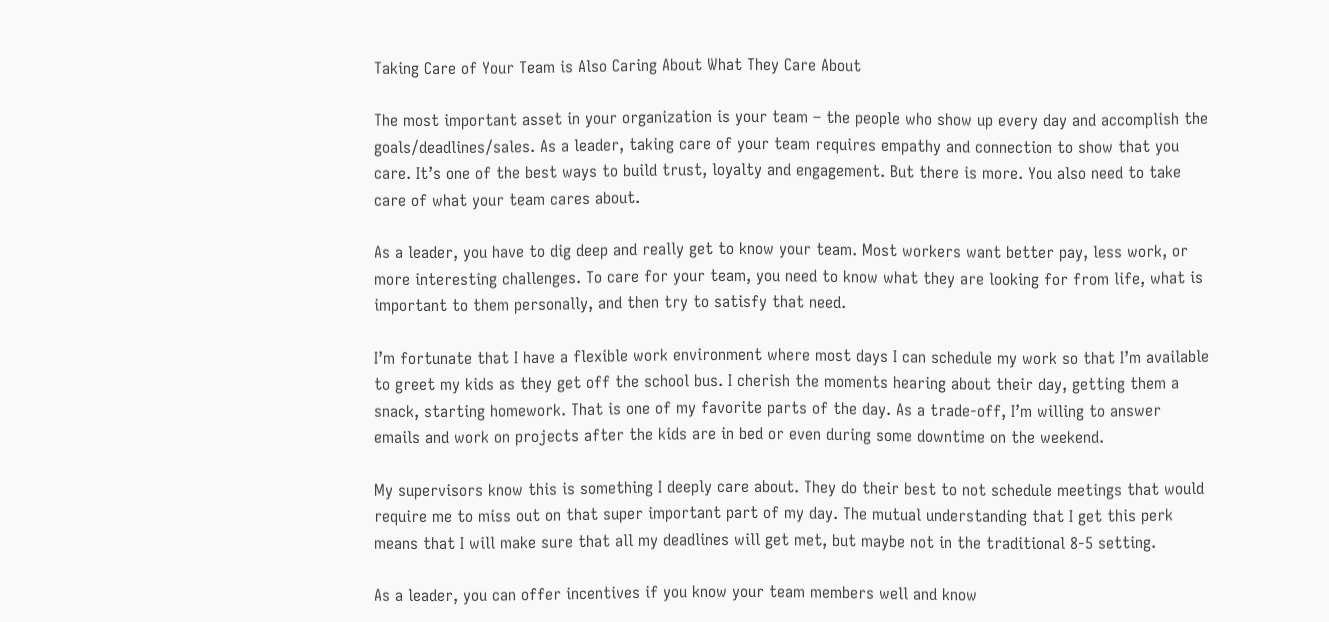Taking Care of Your Team is Also Caring About What They Care About

The most important asset in your organization is your team – the people who show up every day and accomplish the goals/deadlines/sales. As a leader, taking care of your team requires empathy and connection to show that you care. It’s one of the best ways to build trust, loyalty and engagement. But there is more. You also need to take care of what your team cares about.

As a leader, you have to dig deep and really get to know your team. Most workers want better pay, less work, or more interesting challenges. To care for your team, you need to know what they are looking for from life, what is important to them personally, and then try to satisfy that need.

I’m fortunate that I have a flexible work environment where most days I can schedule my work so that I’m available to greet my kids as they get off the school bus. I cherish the moments hearing about their day, getting them a snack, starting homework. That is one of my favorite parts of the day. As a trade-off, I’m willing to answer emails and work on projects after the kids are in bed or even during some downtime on the weekend.

My supervisors know this is something I deeply care about. They do their best to not schedule meetings that would require me to miss out on that super important part of my day. The mutual understanding that I get this perk means that I will make sure that all my deadlines will get met, but maybe not in the traditional 8-5 setting.

As a leader, you can offer incentives if you know your team members well and know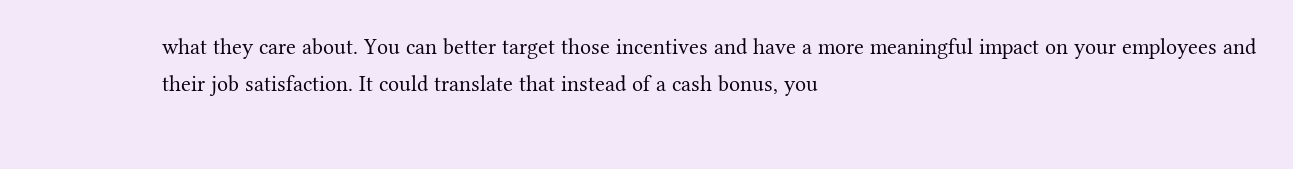what they care about. You can better target those incentives and have a more meaningful impact on your employees and their job satisfaction. It could translate that instead of a cash bonus, you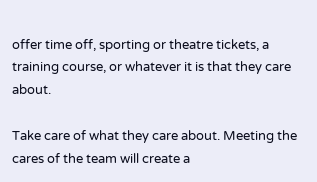offer time off, sporting or theatre tickets, a training course, or whatever it is that they care about.

Take care of what they care about. Meeting the cares of the team will create a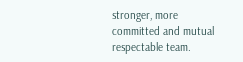stronger, more committed and mutual respectable team.